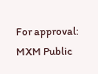For approval: MXM Public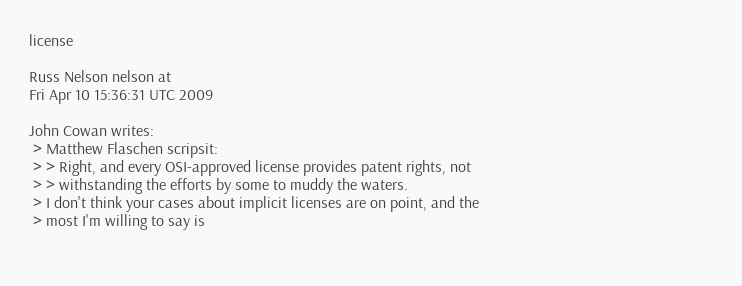license

Russ Nelson nelson at
Fri Apr 10 15:36:31 UTC 2009

John Cowan writes:
 > Matthew Flaschen scripsit:
 > > Right, and every OSI-approved license provides patent rights, not
 > > withstanding the efforts by some to muddy the waters.
 > I don't think your cases about implicit licenses are on point, and the
 > most I'm willing to say is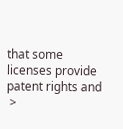that some licenses provide patent rights and
 >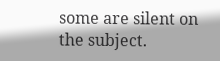some are silent on the subject.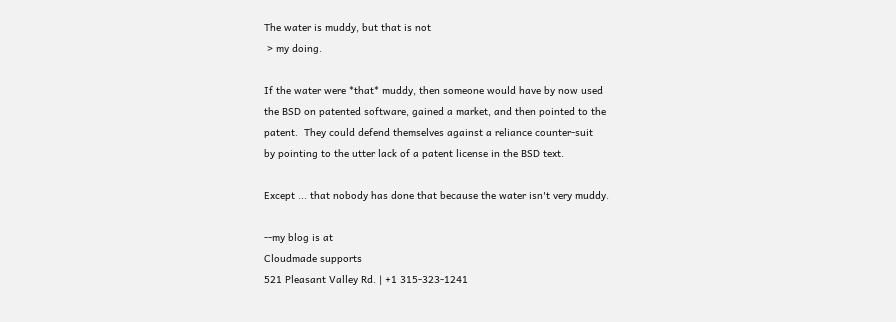The water is muddy, but that is not
 > my doing.

If the water were *that* muddy, then someone would have by now used
the BSD on patented software, gained a market, and then pointed to the
patent.  They could defend themselves against a reliance counter-suit
by pointing to the utter lack of a patent license in the BSD text.

Except ... that nobody has done that because the water isn't very muddy.

--my blog is at
Cloudmade supports
521 Pleasant Valley Rd. | +1 315-323-1241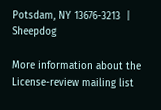Potsdam, NY 13676-3213  |     Sheepdog

More information about the License-review mailing list